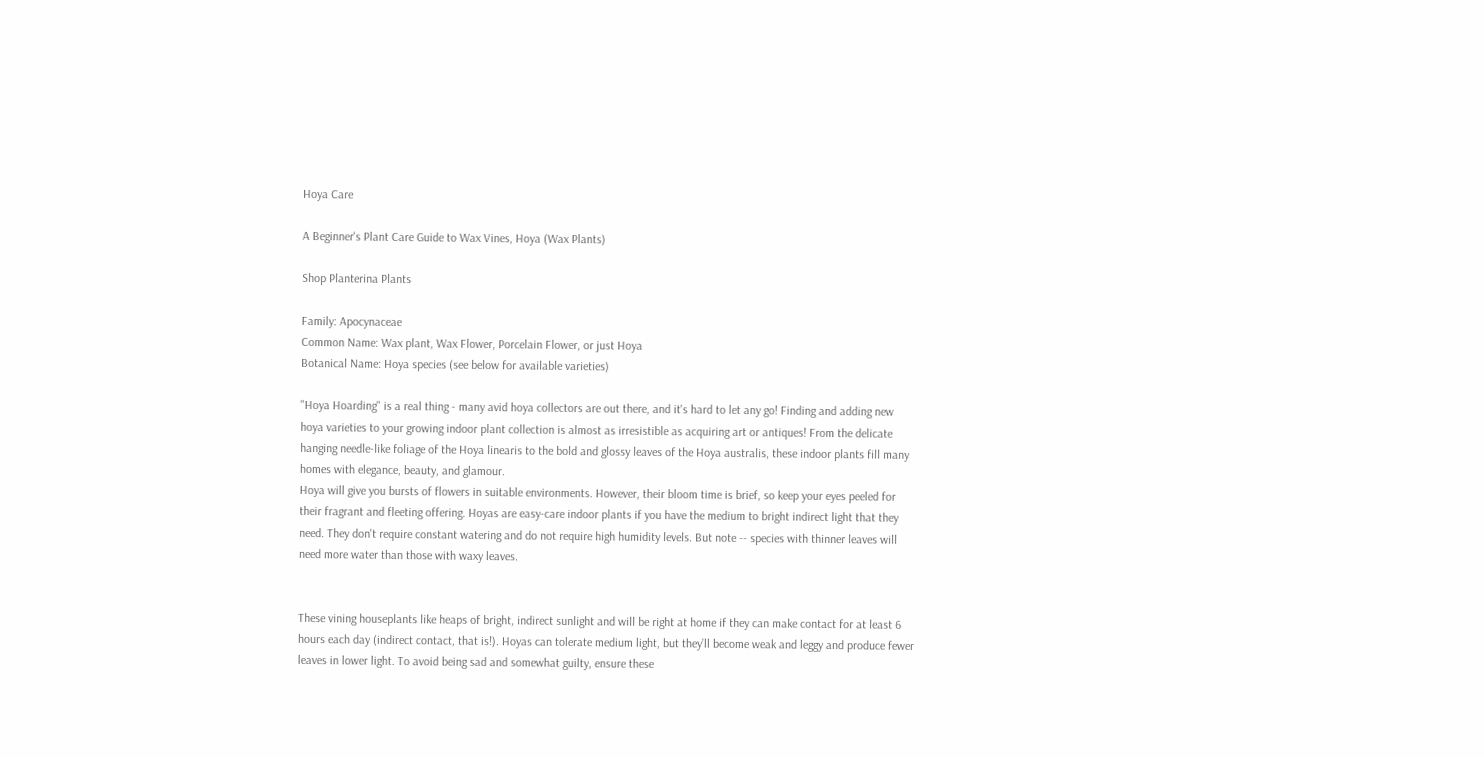Hoya Care

A Beginner's Plant Care Guide to Wax Vines, Hoya (Wax Plants)

Shop Planterina Plants

Family: Apocynaceae
Common Name: Wax plant, Wax Flower, Porcelain Flower, or just Hoya
Botanical Name: Hoya species (see below for available varieties)

"Hoya Hoarding" is a real thing - many avid hoya collectors are out there, and it's hard to let any go! Finding and adding new hoya varieties to your growing indoor plant collection is almost as irresistible as acquiring art or antiques! From the delicate hanging needle-like foliage of the Hoya linearis to the bold and glossy leaves of the Hoya australis, these indoor plants fill many homes with elegance, beauty, and glamour.
Hoya will give you bursts of flowers in suitable environments. However, their bloom time is brief, so keep your eyes peeled for their fragrant and fleeting offering. Hoyas are easy-care indoor plants if you have the medium to bright indirect light that they need. They don't require constant watering and do not require high humidity levels. But note -- species with thinner leaves will need more water than those with waxy leaves.


These vining houseplants like heaps of bright, indirect sunlight and will be right at home if they can make contact for at least 6 hours each day (indirect contact, that is!). Hoyas can tolerate medium light, but they’ll become weak and leggy and produce fewer leaves in lower light. To avoid being sad and somewhat guilty, ensure these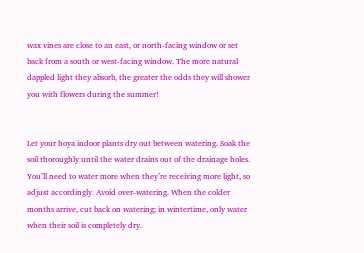wax vines are close to an east, or north-facing window or set back from a south or west-facing window. The more natural dappled light they absorb, the greater the odds they will shower you with flowers during the summer!


Let your hoya indoor plants dry out between watering. Soak the soil thoroughly until the water drains out of the drainage holes. You’ll need to water more when they’re receiving more light, so adjust accordingly. Avoid over-watering. When the colder months arrive, cut back on watering; in wintertime, only water when their soil is completely dry.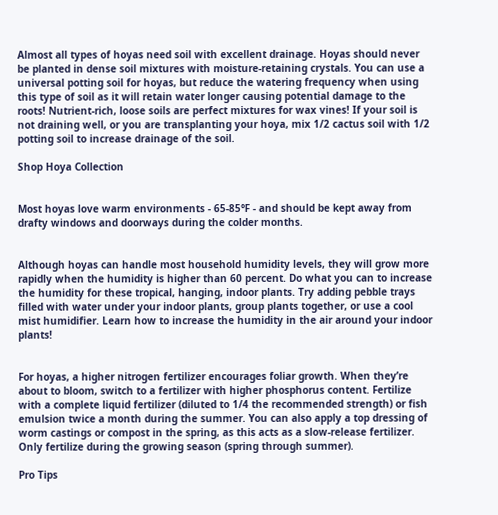Almost all types of hoyas need soil with excellent drainage. Hoyas should never be planted in dense soil mixtures with moisture-retaining crystals. You can use a universal potting soil for hoyas, but reduce the watering frequency when using this type of soil as it will retain water longer causing potential damage to the roots! Nutrient-rich, loose soils are perfect mixtures for wax vines! If your soil is not draining well, or you are transplanting your hoya, mix 1/2 cactus soil with 1/2 potting soil to increase drainage of the soil.

Shop Hoya Collection


Most hoyas love warm environments - 65-85℉ - and should be kept away from drafty windows and doorways during the colder months.


Although hoyas can handle most household humidity levels, they will grow more rapidly when the humidity is higher than 60 percent. Do what you can to increase the humidity for these tropical, hanging, indoor plants. Try adding pebble trays filled with water under your indoor plants, group plants together, or use a cool mist humidifier. Learn how to increase the humidity in the air around your indoor plants!


For hoyas, a higher nitrogen fertilizer encourages foliar growth. When they’re about to bloom, switch to a fertilizer with higher phosphorus content. Fertilize with a complete liquid fertilizer (diluted to 1/4 the recommended strength) or fish emulsion twice a month during the summer. You can also apply a top dressing of worm castings or compost in the spring, as this acts as a slow-release fertilizer. Only fertilize during the growing season (spring through summer).

Pro Tips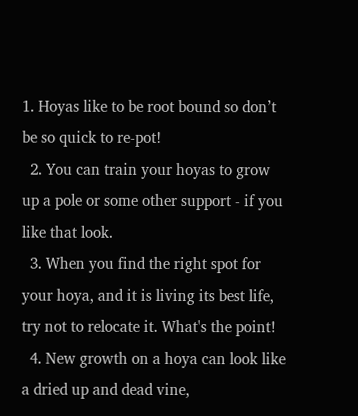1. Hoyas like to be root bound so don’t be so quick to re-pot!
  2. You can train your hoyas to grow up a pole or some other support - if you like that look.
  3. When you find the right spot for your hoya, and it is living its best life, try not to relocate it. What's the point!
  4. New growth on a hoya can look like a dried up and dead vine,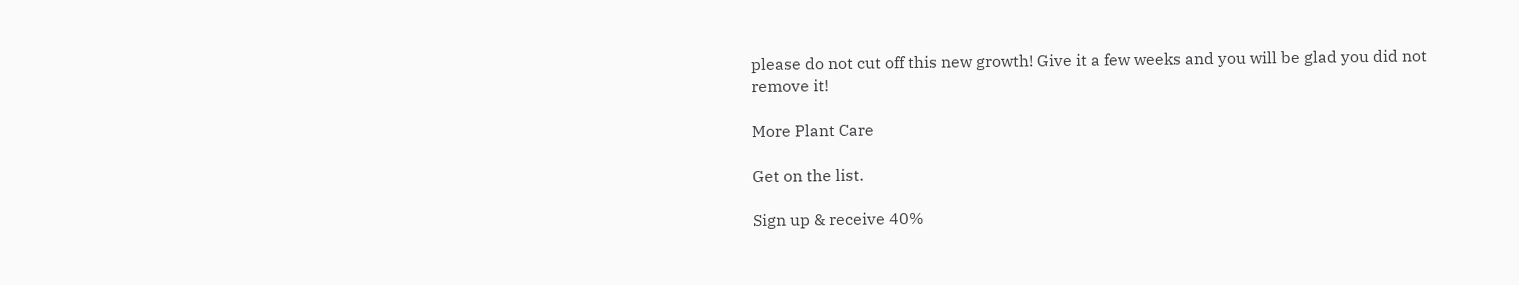please do not cut off this new growth! Give it a few weeks and you will be glad you did not remove it!

More Plant Care

Get on the list.

Sign up & receive 40%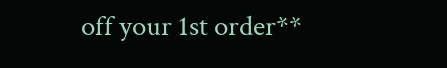off your 1st order**